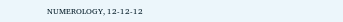NUMEROLOGY, 12-12-12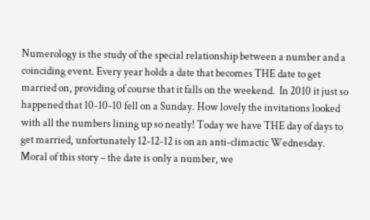Numerology is the study of the special relationship between a number and a coinciding event. Every year holds a date that becomes THE date to get married on, providing of course that it falls on the weekend.  In 2010 it just so happened that 10-10-10 fell on a Sunday. How lovely the invitations looked with all the numbers lining up so neatly! Today we have THE day of days to get married, unfortunately 12-12-12 is on an anti-climactic Wednesday. Moral of this story – the date is only a number, we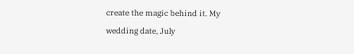create the magic behind it. My wedding date, July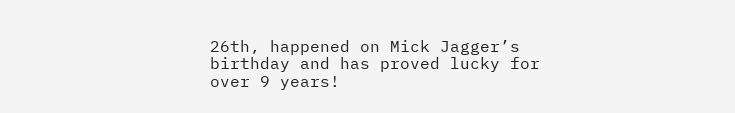26th, happened on Mick Jagger’s birthday and has proved lucky for over 9 years!